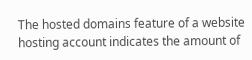The hosted domains feature of a website hosting account indicates the amount of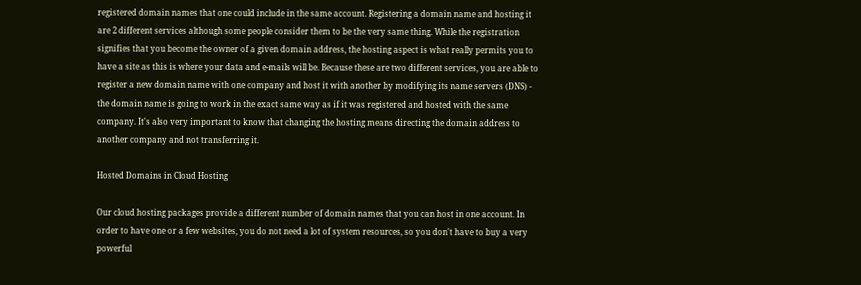registered domain names that one could include in the same account. Registering a domain name and hosting it are 2 different services although some people consider them to be the very same thing. While the registration signifies that you become the owner of a given domain address, the hosting aspect is what really permits you to have a site as this is where your data and e-mails will be. Because these are two different services, you are able to register a new domain name with one company and host it with another by modifying its name servers (DNS) - the domain name is going to work in the exact same way as if it was registered and hosted with the same company. It's also very important to know that changing the hosting means directing the domain address to another company and not transferring it.

Hosted Domains in Cloud Hosting

Our cloud hosting packages provide a different number of domain names that you can host in one account. In order to have one or a few websites, you do not need a lot of system resources, so you don't have to buy a very powerful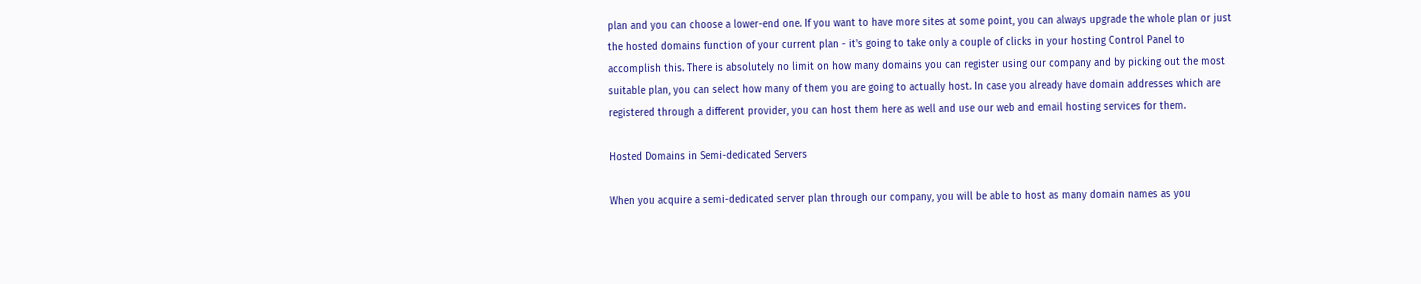plan and you can choose a lower-end one. If you want to have more sites at some point, you can always upgrade the whole plan or just the hosted domains function of your current plan - it's going to take only a couple of clicks in your hosting Control Panel to accomplish this. There is absolutely no limit on how many domains you can register using our company and by picking out the most suitable plan, you can select how many of them you are going to actually host. In case you already have domain addresses which are registered through a different provider, you can host them here as well and use our web and email hosting services for them.

Hosted Domains in Semi-dedicated Servers

When you acquire a semi-dedicated server plan through our company, you will be able to host as many domain names as you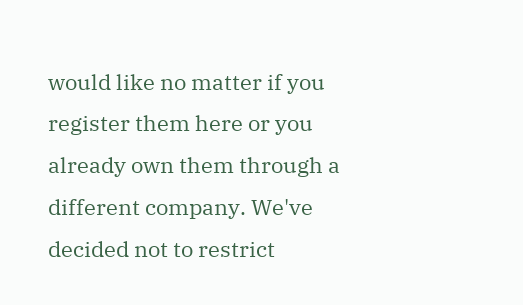would like no matter if you register them here or you already own them through a different company. We've decided not to restrict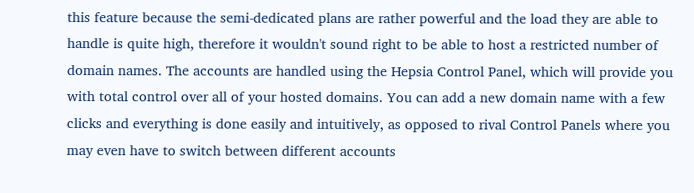this feature because the semi-dedicated plans are rather powerful and the load they are able to handle is quite high, therefore it wouldn't sound right to be able to host a restricted number of domain names. The accounts are handled using the Hepsia Control Panel, which will provide you with total control over all of your hosted domains. You can add a new domain name with a few clicks and everything is done easily and intuitively, as opposed to rival Control Panels where you may even have to switch between different accounts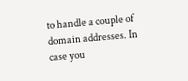to handle a couple of domain addresses. In case you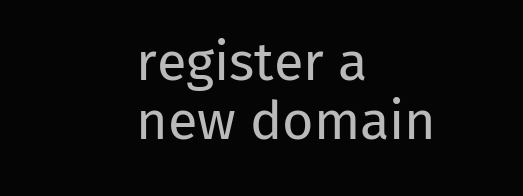register a new domain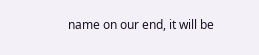name on our end, it will be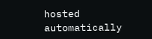hosted automatically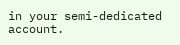in your semi-dedicated account.